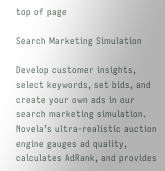top of page

Search Marketing Simulation

Develop customer insights, select keywords, set bids, and create your own ads in our search marketing simulation. Novela’s ultra-realistic auction engine gauges ad quality, calculates AdRank, and provides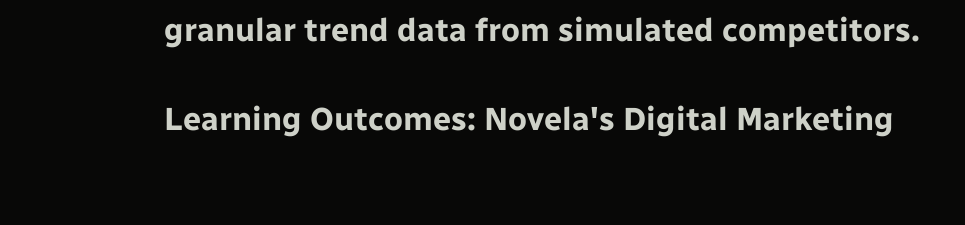granular trend data from simulated competitors.

Learning Outcomes: Novela's Digital Marketing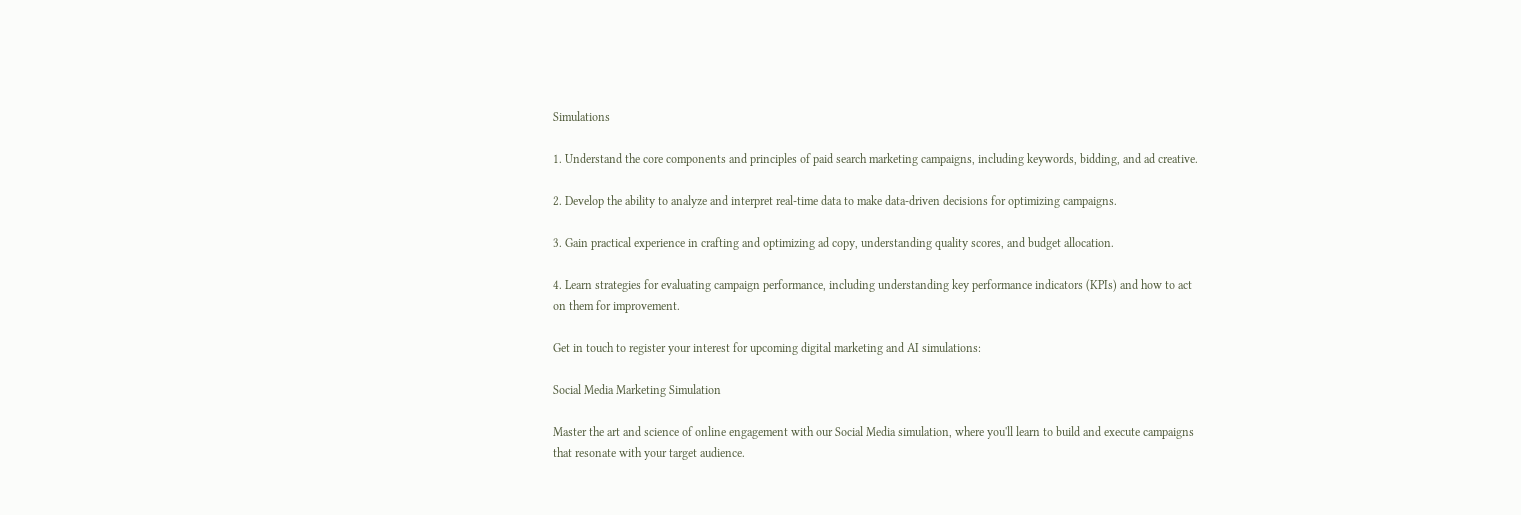Simulations

1. Understand the core components and principles of paid search marketing campaigns, including keywords, bidding, and ad creative.

2. Develop the ability to analyze and interpret real-time data to make data-driven decisions for optimizing campaigns.

3. Gain practical experience in crafting and optimizing ad copy, understanding quality scores, and budget allocation.

4. Learn strategies for evaluating campaign performance, including understanding key performance indicators (KPIs) and how to act on them for improvement.

Get in touch to register your interest for upcoming digital marketing and AI simulations:

Social Media Marketing Simulation

Master the art and science of online engagement with our Social Media simulation, where you'll learn to build and execute campaigns that resonate with your target audience.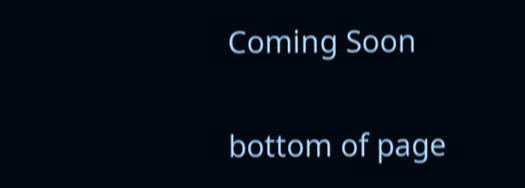Coming Soon

bottom of page